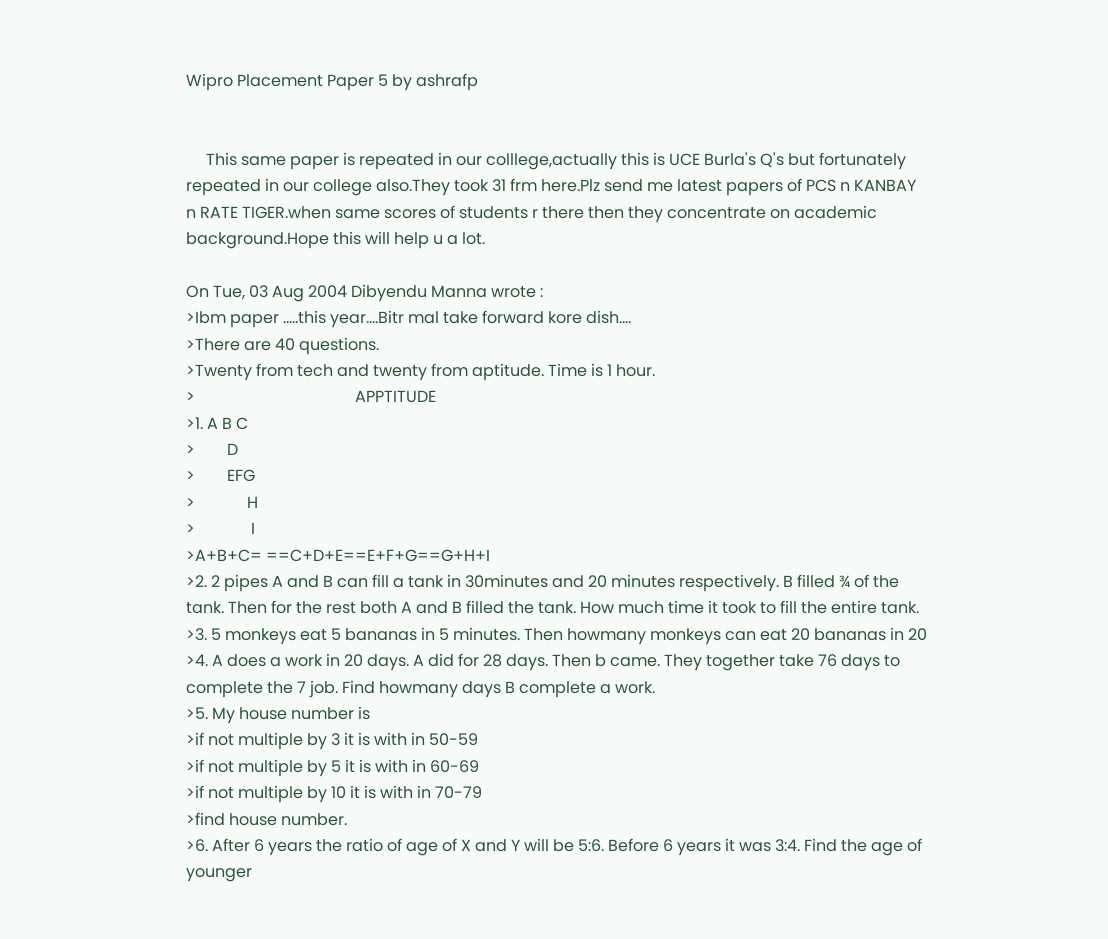Wipro Placement Paper 5 by ashrafp


     This same paper is repeated in our colllege,actually this is UCE Burla's Q's but fortunately
repeated in our college also.They took 31 frm here.Plz send me latest papers of PCS n KANBAY
n RATE TIGER.when same scores of students r there then they concentrate on academic
background.Hope this will help u a lot.

On Tue, 03 Aug 2004 Dibyendu Manna wrote :
>Ibm paper .....this year....Bitr mal take forward kore dish....
>There are 40 questions.
>Twenty from tech and twenty from aptitude. Time is 1 hour.
>                                        APPTITUDE
>1. A B C
>        D
>        EFG
>             H
>              I
>A+B+C= ==C+D+E==E+F+G==G+H+I
>2. 2 pipes A and B can fill a tank in 30minutes and 20 minutes respectively. B filled ¾ of the
tank. Then for the rest both A and B filled the tank. How much time it took to fill the entire tank.
>3. 5 monkeys eat 5 bananas in 5 minutes. Then howmany monkeys can eat 20 bananas in 20
>4. A does a work in 20 days. A did for 28 days. Then b came. They together take 76 days to
complete the 7 job. Find howmany days B complete a work.
>5. My house number is
>if not multiple by 3 it is with in 50-59
>if not multiple by 5 it is with in 60-69
>if not multiple by 10 it is with in 70-79
>find house number.
>6. After 6 years the ratio of age of X and Y will be 5:6. Before 6 years it was 3:4. Find the age of
younger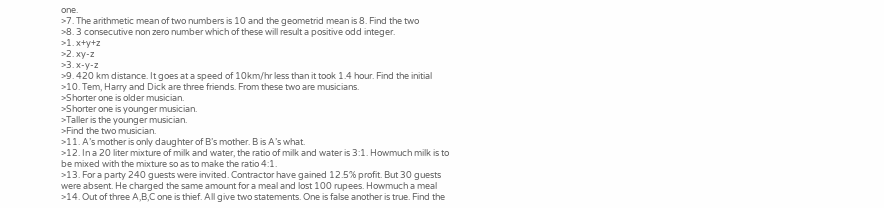one.
>7. The arithmetic mean of two numbers is 10 and the geometrid mean is 8. Find the two
>8. 3 consecutive non zero number which of these will result a positive odd integer.
>1. x+y+z
>2. xy-z
>3. x-y-z
>9. 420 km distance. It goes at a speed of 10km/hr less than it took 1.4 hour. Find the initial
>10. Tem, Harry and Dick are three friends. From these two are musicians.
>Shorter one is older musician.
>Shorter one is younger musician.
>Taller is the younger musician.
>Find the two musician.
>11. A’s mother is only daughter of B’s mother. B is A’s what.
>12. In a 20 liter mixture of milk and water, the ratio of milk and water is 3:1. Howmuch milk is to
be mixed with the mixture so as to make the ratio 4:1.
>13. For a party 240 guests were invited. Contractor have gained 12.5% profit. But 30 guests
were absent. He charged the same amount for a meal and lost 100 rupees. Howmuch a meal
>14. Out of three A,B,C one is thief. All give two statements. One is false another is true. Find the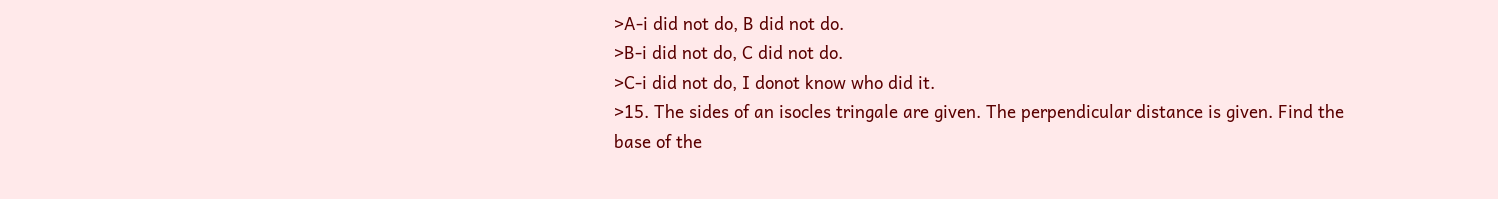>A-i did not do, B did not do.
>B-i did not do, C did not do.
>C-i did not do, I donot know who did it.
>15. The sides of an isocles tringale are given. The perpendicular distance is given. Find the
base of the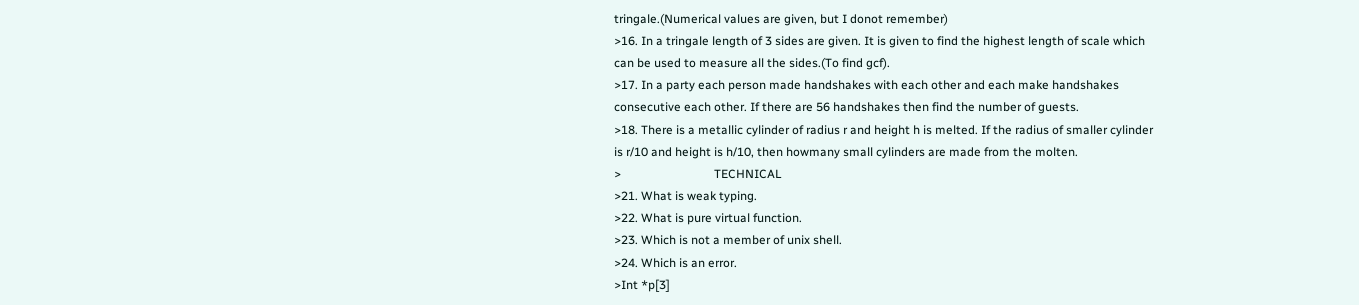tringale.(Numerical values are given, but I donot remember)
>16. In a tringale length of 3 sides are given. It is given to find the highest length of scale which
can be used to measure all the sides.(To find gcf).
>17. In a party each person made handshakes with each other and each make handshakes
consecutive each other. If there are 56 handshakes then find the number of guests.
>18. There is a metallic cylinder of radius r and height h is melted. If the radius of smaller cylinder
is r/10 and height is h/10, then howmany small cylinders are made from the molten.
>                               TECHNICAL
>21. What is weak typing.
>22. What is pure virtual function.
>23. Which is not a member of unix shell.
>24. Which is an error.
>Int *p[3]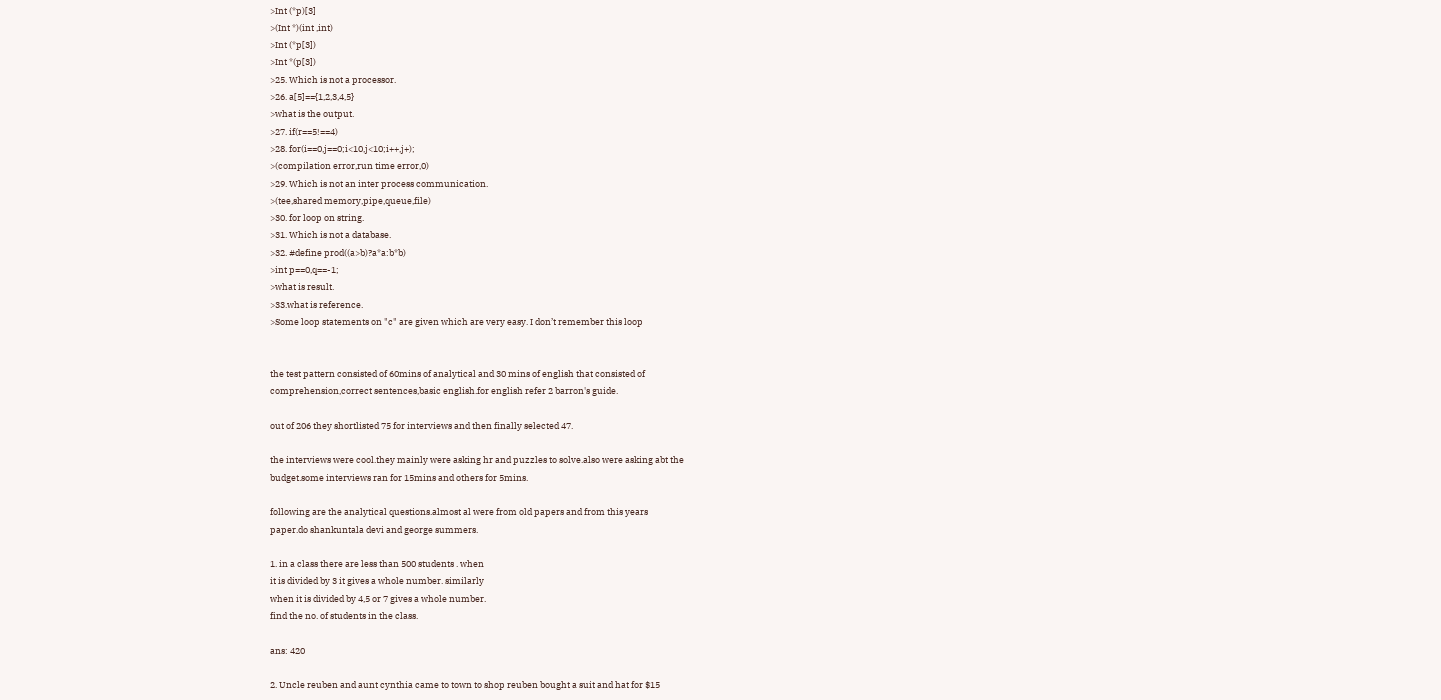>Int (*p)[3]
>(Int *)(int ,int)
>Int (*p[3])
>Int *(p[3])
>25. Which is not a processor.
>26. a[5]=={1,2,3,4,5}
>what is the output.
>27. if(r==5!==4)
>28. for(i==0,j==0;i<10,j<10;i++,j+);
>(compilation error,run time error,0)
>29. Which is not an inter process communication.
>(tee,shared memory,pipe,queue,file)
>30. for loop on string.
>31. Which is not a database.
>32. #define prod((a>b)?a*a:b*b)
>int p==0,q==-1;
>what is result.
>33.what is reference.
>Some loop statements on "c" are given which are very easy. I don’t remember this loop


the test pattern consisted of 60mins of analytical and 30 mins of english that consisted of
comprehension,correct sentences,basic english.for english refer 2 barron's guide.

out of 206 they shortlisted 75 for interviews and then finally selected 47.

the interviews were cool.they mainly were asking hr and puzzles to solve.also were asking abt the
budget.some interviews ran for 15mins and others for 5mins.

following are the analytical questions.almost al were from old papers and from this years
paper.do shankuntala devi and george summers.

1. in a class there are less than 500 students . when
it is divided by 3 it gives a whole number. similarly
when it is divided by 4,5 or 7 gives a whole number.
find the no. of students in the class.

ans: 420

2. Uncle reuben and aunt cynthia came to town to shop reuben bought a suit and hat for $15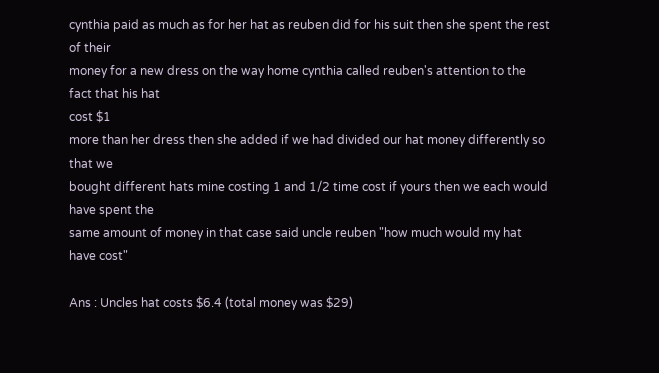cynthia paid as much as for her hat as reuben did for his suit then she spent the rest of their
money for a new dress on the way home cynthia called reuben's attention to the fact that his hat
cost $1
more than her dress then she added if we had divided our hat money differently so that we
bought different hats mine costing 1 and 1/2 time cost if yours then we each would have spent the
same amount of money in that case said uncle reuben "how much would my hat have cost"

Ans : Uncles hat costs $6.4 (total money was $29)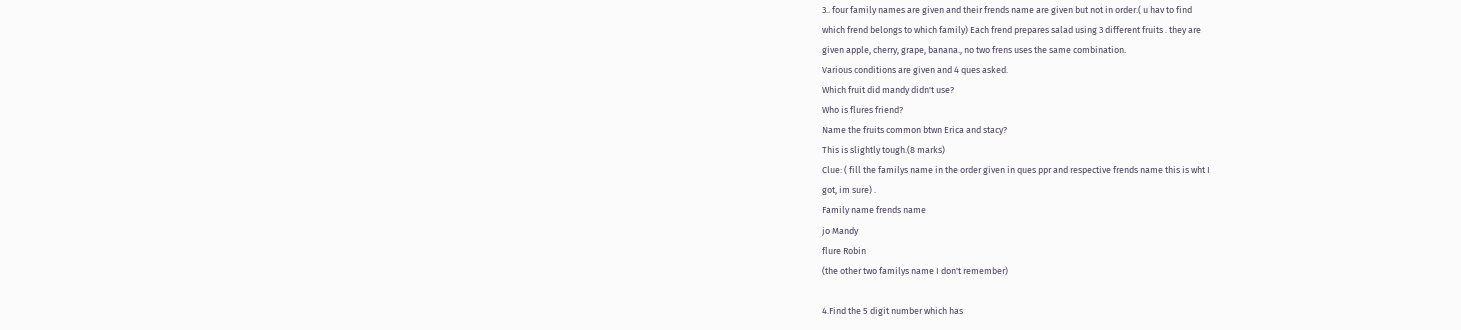3.. four family names are given and their frends name are given but not in order.( u hav to find
which frend belongs to which family) Each frend prepares salad using 3 different fruits . they are
given apple, cherry, grape, banana., no two frens uses the same combination.
Various conditions are given and 4 ques asked.
Which fruit did mandy didn't use?
Who is flures friend?
Name the fruits common btwn Erica and stacy?
This is slightly tough.(8 marks)
Clue: ( fill the familys name in the order given in ques ppr and respective frends name this is wht I
got, im sure) .
Family name frends name
jo Mandy
flure Robin
(the other two familys name I don't remember)

4.Find the 5 digit number which has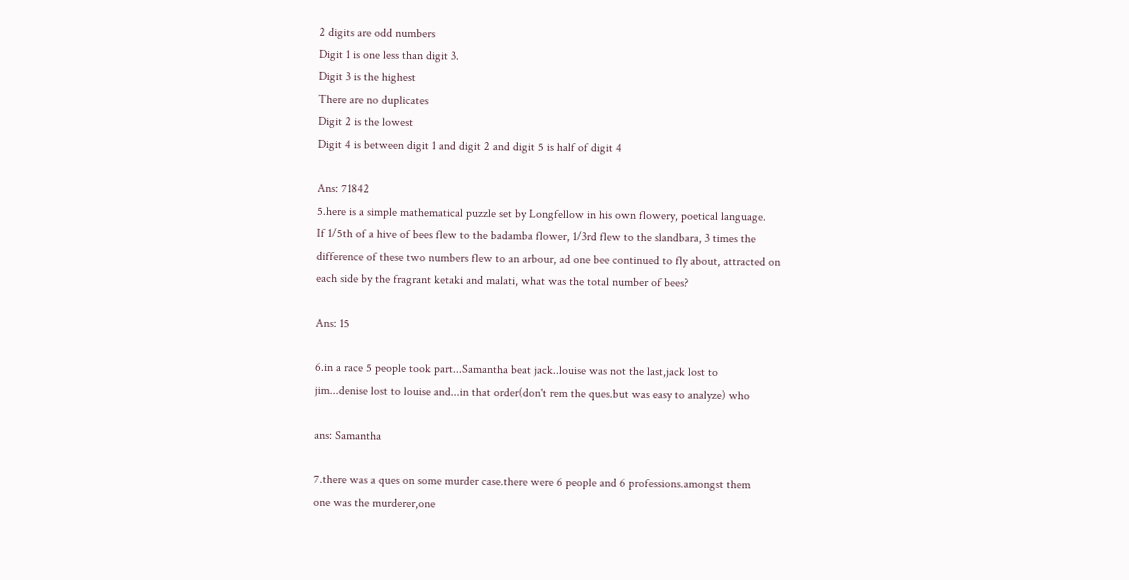2 digits are odd numbers
Digit 1 is one less than digit 3.
Digit 3 is the highest
There are no duplicates
Digit 2 is the lowest
Digit 4 is between digit 1 and digit 2 and digit 5 is half of digit 4

Ans: 71842
5.here is a simple mathematical puzzle set by Longfellow in his own flowery, poetical language.
If 1/5th of a hive of bees flew to the badamba flower, 1/3rd flew to the slandbara, 3 times the
difference of these two numbers flew to an arbour, ad one bee continued to fly about, attracted on
each side by the fragrant ketaki and malati, what was the total number of bees?

Ans: 15

6.in a race 5 people took part...Samantha beat jack..louise was not the last,jack lost to
jim...denise lost to louise and...in that order(don't rem the ques.but was easy to analyze) who

ans: Samantha

7.there was a ques on some murder case.there were 6 people and 6 professions.amongst them
one was the murderer,one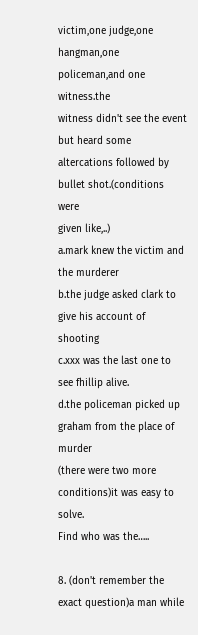victim,one judge,one hangman,one policeman,and one witness.the
witness didn't see the event but heard some altercations followed by bullet shot.(conditions were
given like,..)
a.mark knew the victim and the murderer
b.the judge asked clark to give his account of shooting
c.xxx was the last one to see fhillip alive.
d.the policeman picked up graham from the place of murder
(there were two more conditions)it was easy to solve.
Find who was the…..

8. (don't remember the exact question)a man while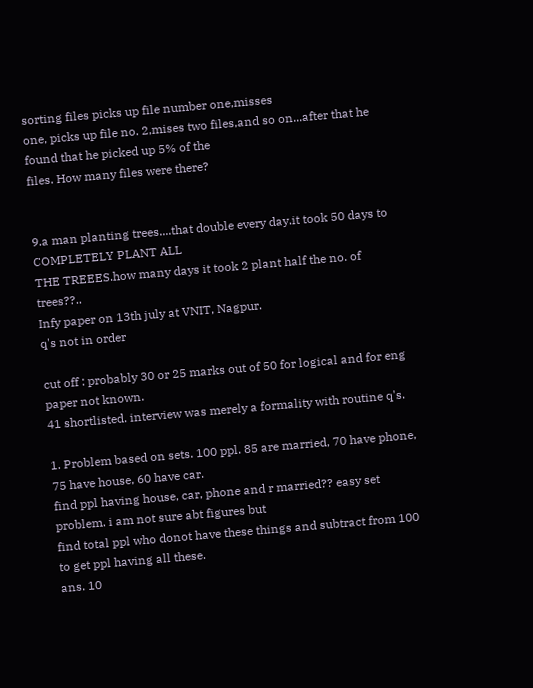sorting files picks up file number one,misses
one, picks up file no. 2,mises two files,and so on...after that he found that he picked up 5% of the
files. How many files were there?


9.a man planting trees....that double every day.it took 50 days to COMPLETELY PLANT ALL
THE TREEES.how many days it took 2 plant half the no. of trees??..
Infy paper on 13th july at VNIT, Nagpur.
q's not in order

cut off : probably 30 or 25 marks out of 50 for logical and for eng paper not known.
41 shortlisted. interview was merely a formality with routine q's.

1. Problem based on sets. 100 ppl. 85 are married, 70 have phone, 75 have house, 60 have car.
find ppl having house, car, phone and r married?? easy set problem. i am not sure abt figures but
find total ppl who donot have these things and subtract from 100 to get ppl having all these.
ans. 10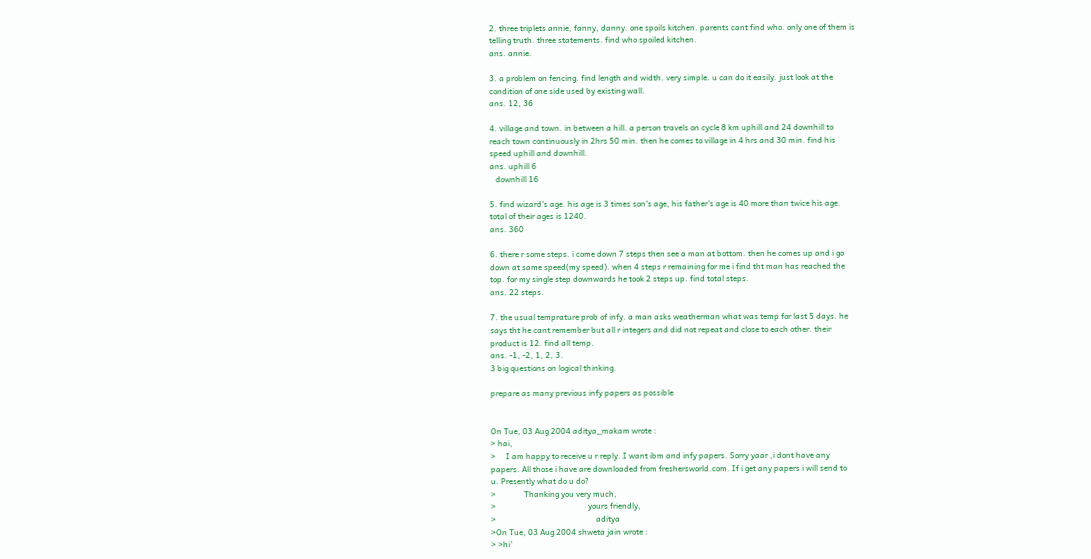2. three triplets annie, fanny, danny. one spoils kitchen. parents cant find who. only one of them is
telling truth. three statements. find who spoiled kitchen.
ans. annie.

3. a problem on fencing. find length and width. very simple. u can do it easily. just look at the
condition of one side used by existing wall.
ans. 12, 36

4. village and town. in between a hill. a person travels on cycle 8 km uphill and 24 downhill to
reach town continuously in 2hrs 50 min. then he comes to village in 4 hrs and 30 min. find his
speed uphill and downhill.
ans. uphill 6
   downhill 16

5. find wizard's age. his age is 3 times son's age, his father's age is 40 more than twice his age.
total of their ages is 1240.
ans. 360

6. there r some steps. i come down 7 steps then see a man at bottom. then he comes up and i go
down at same speed(my speed). when 4 steps r remaining for me i find tht man has reached the
top. for my single step downwards he took 2 steps up. find total steps.
ans. 22 steps.

7. the usual temprature prob of infy. a man asks weatherman what was temp for last 5 days. he
says tht he cant remember but all r integers and did not repeat and close to each other. their
product is 12. find all temp.
ans. -1, -2, 1, 2, 3.
3 big questions on logical thinking.

prepare as many previous infy papers as possible


On Tue, 03 Aug 2004 aditya_makam wrote :
> hai,
>     I am happy to receive u r reply. I want ibm and infy papers. Sorry yaar ,i dont have any
papers. All those i have are downloaded from freshersworld.com. If i get any papers i will send to
u. Presently what do u do?
>              Thanking you very much,
>                                              yours friendly,
>                                                  aditya
>On Tue, 03 Aug 2004 shweta jain wrote :
> >hi'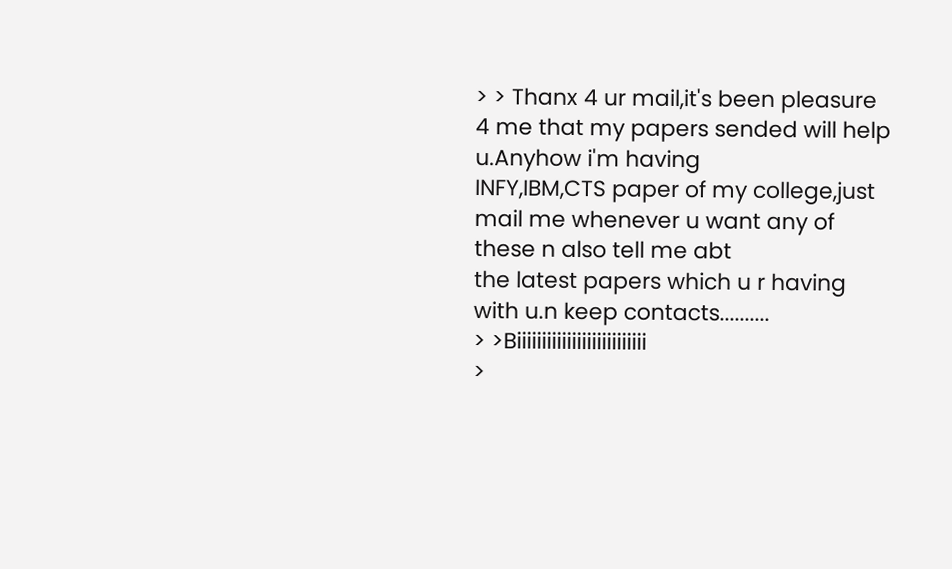> > Thanx 4 ur mail,it's been pleasure 4 me that my papers sended will help u.Anyhow i'm having
INFY,IBM,CTS paper of my college,just mail me whenever u want any of these n also tell me abt
the latest papers which u r having with u.n keep contacts..........
> >Biiiiiiiiiiiiiiiiiiiiiiiiii
>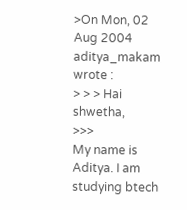>On Mon, 02 Aug 2004 aditya_makam wrote :
> > > Hai shwetha,
>>>                        My name is Aditya. I am studying btech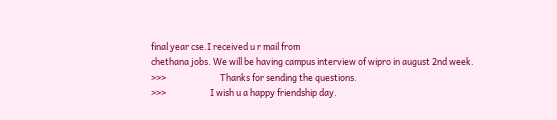final year cse.I received u r mail from
chethana jobs. We will be having campus interview of wipro in august 2nd week.
>>>                           Thanks for sending the questions.
>>>                      I wish u a happy friendship day.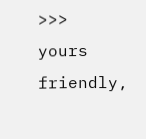>>>                                                yours friendly,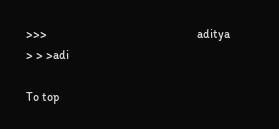>>>                                                  aditya
> > >adi

To top